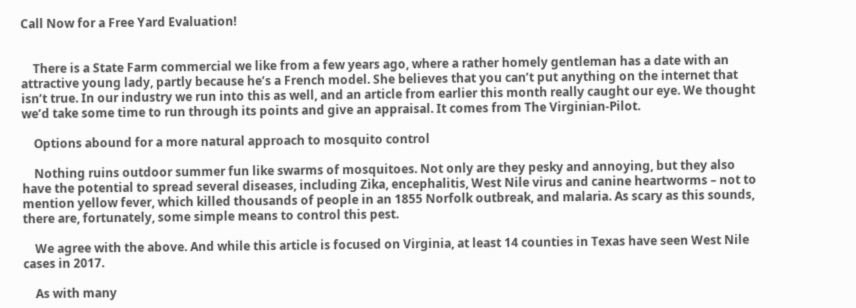Call Now for a Free Yard Evaluation!


    There is a State Farm commercial we like from a few years ago, where a rather homely gentleman has a date with an attractive young lady, partly because he’s a French model. She believes that you can’t put anything on the internet that isn’t true. In our industry we run into this as well, and an article from earlier this month really caught our eye. We thought we’d take some time to run through its points and give an appraisal. It comes from The Virginian-Pilot.

    Options abound for a more natural approach to mosquito control

    Nothing ruins outdoor summer fun like swarms of mosquitoes. Not only are they pesky and annoying, but they also have the potential to spread several diseases, including Zika, encephalitis, West Nile virus and canine heartworms – not to mention yellow fever, which killed thousands of people in an 1855 Norfolk outbreak, and malaria. As scary as this sounds, there are, fortunately, some simple means to control this pest.

    We agree with the above. And while this article is focused on Virginia, at least 14 counties in Texas have seen West Nile cases in 2017.

    As with many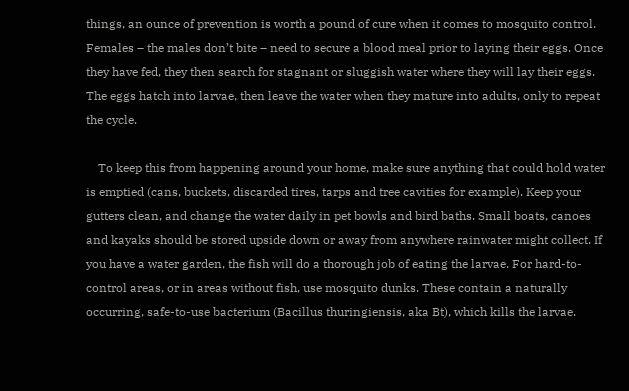things, an ounce of prevention is worth a pound of cure when it comes to mosquito control. Females – the males don’t bite – need to secure a blood meal prior to laying their eggs. Once they have fed, they then search for stagnant or sluggish water where they will lay their eggs. The eggs hatch into larvae, then leave the water when they mature into adults, only to repeat the cycle.

    To keep this from happening around your home, make sure anything that could hold water is emptied (cans, buckets, discarded tires, tarps and tree cavities for example). Keep your gutters clean, and change the water daily in pet bowls and bird baths. Small boats, canoes and kayaks should be stored upside down or away from anywhere rainwater might collect. If you have a water garden, the fish will do a thorough job of eating the larvae. For hard-to-control areas, or in areas without fish, use mosquito dunks. These contain a naturally occurring, safe-to-use bacterium (Bacillus thuringiensis, aka Bt), which kills the larvae.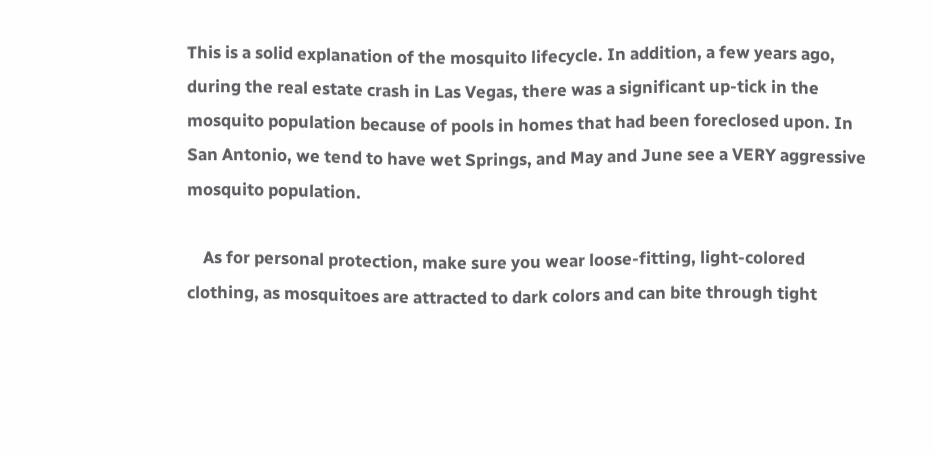This is a solid explanation of the mosquito lifecycle. In addition, a few years ago, during the real estate crash in Las Vegas, there was a significant up-tick in the mosquito population because of pools in homes that had been foreclosed upon. In San Antonio, we tend to have wet Springs, and May and June see a VERY aggressive mosquito population.

    As for personal protection, make sure you wear loose-fitting, light-colored clothing, as mosquitoes are attracted to dark colors and can bite through tight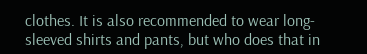clothes. It is also recommended to wear long-sleeved shirts and pants, but who does that in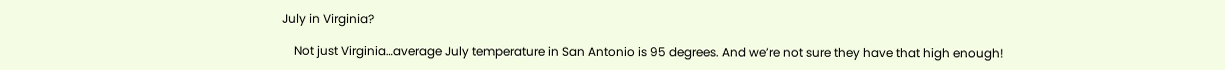July in Virginia?

    Not just Virginia…average July temperature in San Antonio is 95 degrees. And we’re not sure they have that high enough!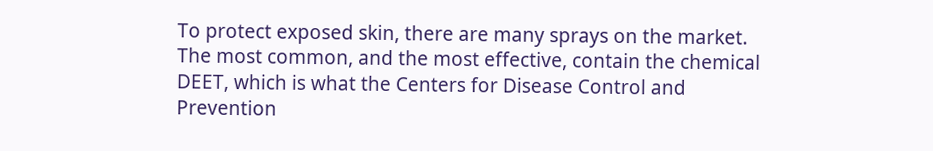To protect exposed skin, there are many sprays on the market. The most common, and the most effective, contain the chemical DEET, which is what the Centers for Disease Control and Prevention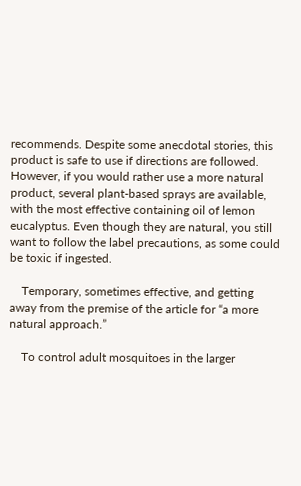recommends. Despite some anecdotal stories, this product is safe to use if directions are followed. However, if you would rather use a more natural product, several plant-based sprays are available, with the most effective containing oil of lemon eucalyptus. Even though they are natural, you still want to follow the label precautions, as some could be toxic if ingested.

    Temporary, sometimes effective, and getting away from the premise of the article for “a more natural approach.”

    To control adult mosquitoes in the larger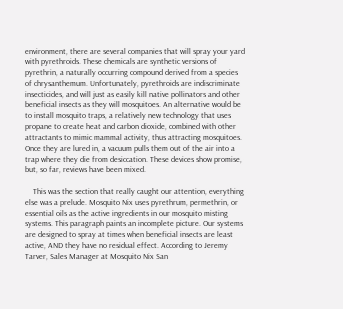environment, there are several companies that will spray your yard with pyrethroids. These chemicals are synthetic versions of pyrethrin, a naturally occurring compound derived from a species of chrysanthemum. Unfortunately, pyrethroids are indiscriminate insecticides, and will just as easily kill native pollinators and other beneficial insects as they will mosquitoes. An alternative would be to install mosquito traps, a relatively new technology that uses propane to create heat and carbon dioxide, combined with other attractants to mimic mammal activity, thus attracting mosquitoes. Once they are lured in, a vacuum pulls them out of the air into a trap where they die from desiccation. These devices show promise, but, so far, reviews have been mixed.

    This was the section that really caught our attention, everything else was a prelude. Mosquito Nix uses pyrethrum, permethrin, or essential oils as the active ingredients in our mosquito misting systems. This paragraph paints an incomplete picture. Our systems are designed to spray at times when beneficial insects are least active, AND they have no residual effect. According to Jeremy Tarver, Sales Manager at Mosquito Nix San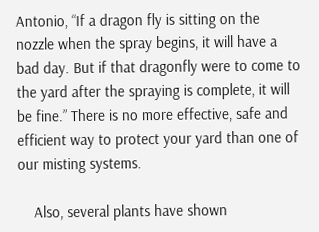Antonio, “If a dragon fly is sitting on the nozzle when the spray begins, it will have a bad day. But if that dragonfly were to come to the yard after the spraying is complete, it will be fine.” There is no more effective, safe and efficient way to protect your yard than one of our misting systems.

    Also, several plants have shown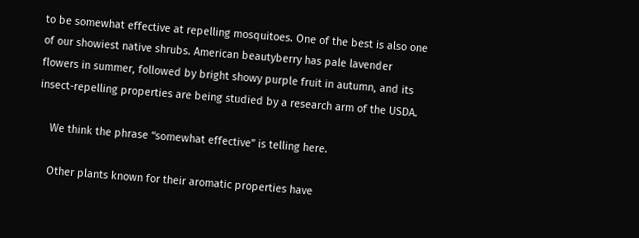to be somewhat effective at repelling mosquitoes. One of the best is also one of our showiest native shrubs. American beautyberry has pale lavender flowers in summer, followed by bright showy purple fruit in autumn, and its insect-repelling properties are being studied by a research arm of the USDA.

    We think the phrase “somewhat effective” is telling here.

    Other plants known for their aromatic properties have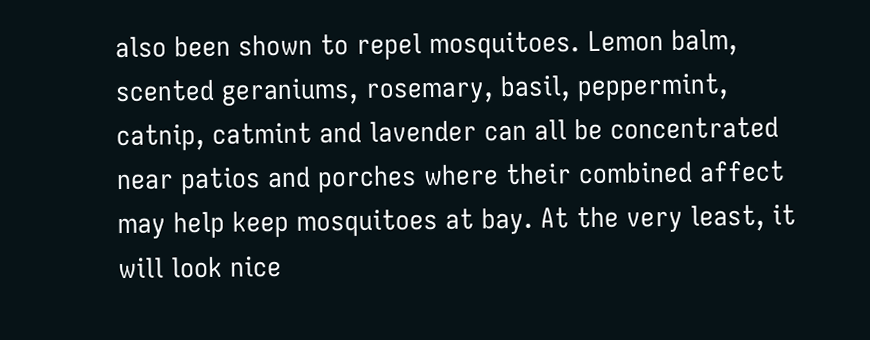also been shown to repel mosquitoes. Lemon balm, scented geraniums, rosemary, basil, peppermint, catnip, catmint and lavender can all be concentrated near patios and porches where their combined affect may help keep mosquitoes at bay. At the very least, it will look nice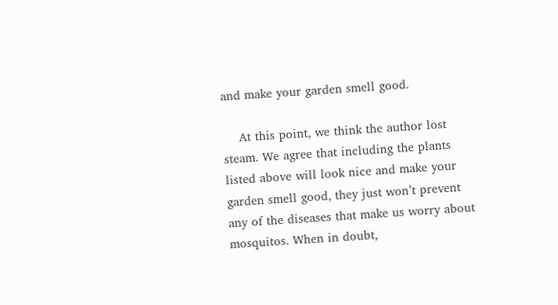and make your garden smell good.

    At this point, we think the author lost steam. We agree that including the plants listed above will look nice and make your garden smell good, they just won’t prevent any of the diseases that make us worry about mosquitos. When in doubt,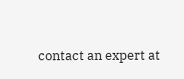contact an expert at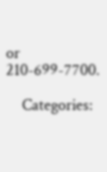or 210-699-7700.

    Categories: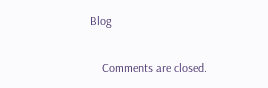Blog

    Comments are closed.